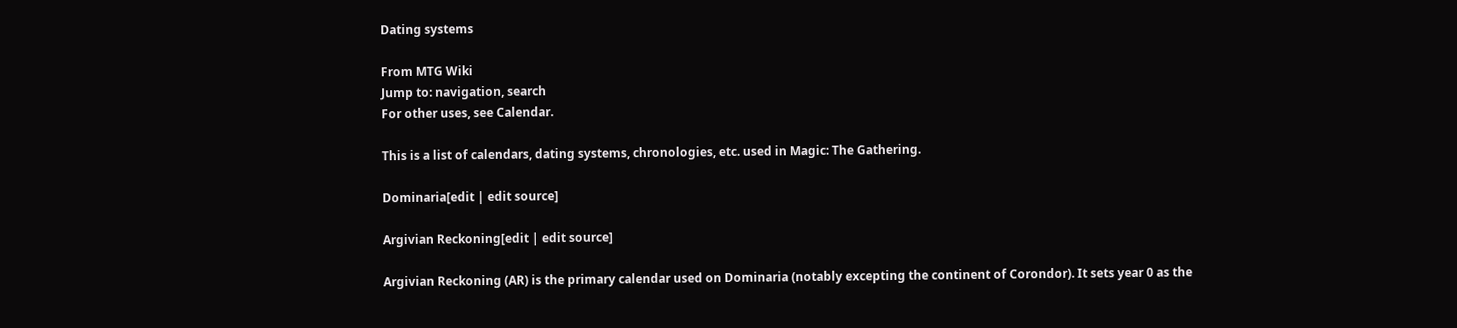Dating systems

From MTG Wiki
Jump to: navigation, search
For other uses, see Calendar.

This is a list of calendars, dating systems, chronologies, etc. used in Magic: The Gathering.

Dominaria[edit | edit source]

Argivian Reckoning[edit | edit source]

Argivian Reckoning (AR) is the primary calendar used on Dominaria (notably excepting the continent of Corondor). It sets year 0 as the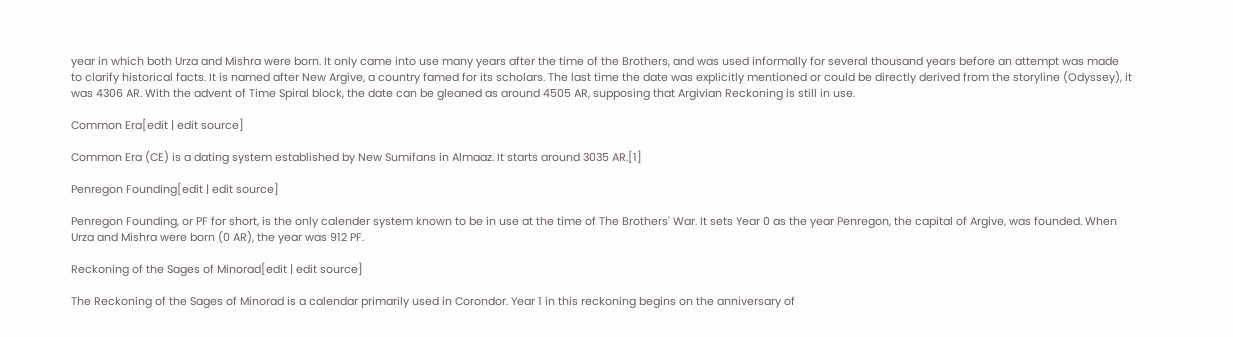year in which both Urza and Mishra were born. It only came into use many years after the time of the Brothers, and was used informally for several thousand years before an attempt was made to clarify historical facts. It is named after New Argive, a country famed for its scholars. The last time the date was explicitly mentioned or could be directly derived from the storyline (Odyssey), it was 4306 AR. With the advent of Time Spiral block, the date can be gleaned as around 4505 AR, supposing that Argivian Reckoning is still in use.

Common Era[edit | edit source]

Common Era (CE) is a dating system established by New Sumifans in Almaaz. It starts around 3035 AR.[1]

Penregon Founding[edit | edit source]

Penregon Founding, or PF for short, is the only calender system known to be in use at the time of The Brothers' War. It sets Year 0 as the year Penregon, the capital of Argive, was founded. When Urza and Mishra were born (0 AR), the year was 912 PF.

Reckoning of the Sages of Minorad[edit | edit source]

The Reckoning of the Sages of Minorad is a calendar primarily used in Corondor. Year 1 in this reckoning begins on the anniversary of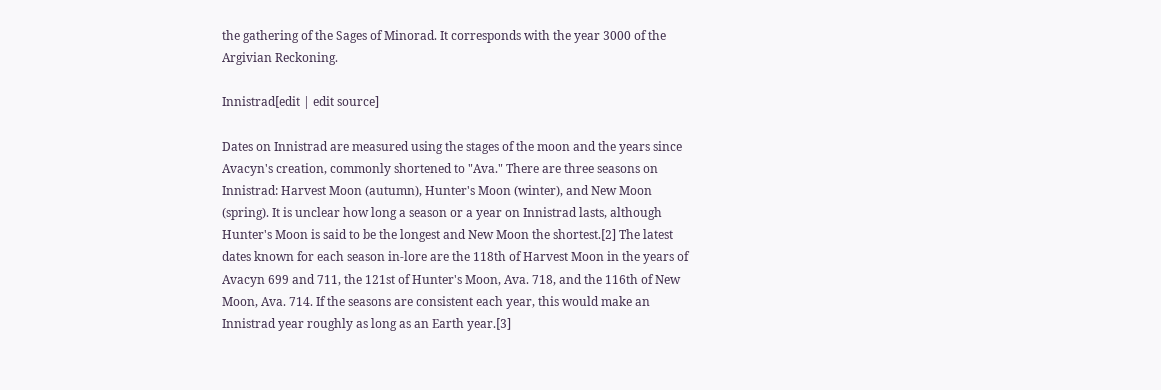the gathering of the Sages of Minorad. It corresponds with the year 3000 of the Argivian Reckoning.

Innistrad[edit | edit source]

Dates on Innistrad are measured using the stages of the moon and the years since Avacyn's creation, commonly shortened to "Ava." There are three seasons on Innistrad: Harvest Moon (autumn), Hunter's Moon (winter), and New Moon (spring). It is unclear how long a season or a year on Innistrad lasts, although Hunter's Moon is said to be the longest and New Moon the shortest.[2] The latest dates known for each season in-lore are the 118th of Harvest Moon in the years of Avacyn 699 and 711, the 121st of Hunter's Moon, Ava. 718, and the 116th of New Moon, Ava. 714. If the seasons are consistent each year, this would make an Innistrad year roughly as long as an Earth year.[3]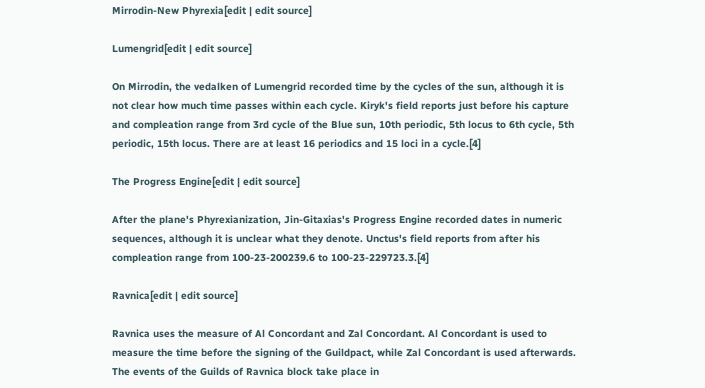Mirrodin-New Phyrexia[edit | edit source]

Lumengrid[edit | edit source]

On Mirrodin, the vedalken of Lumengrid recorded time by the cycles of the sun, although it is not clear how much time passes within each cycle. Kiryk's field reports just before his capture and compleation range from 3rd cycle of the Blue sun, 10th periodic, 5th locus to 6th cycle, 5th periodic, 15th locus. There are at least 16 periodics and 15 loci in a cycle.[4]

The Progress Engine[edit | edit source]

After the plane's Phyrexianization, Jin-Gitaxias's Progress Engine recorded dates in numeric sequences, although it is unclear what they denote. Unctus's field reports from after his compleation range from 100-23-200239.6 to 100-23-229723.3.[4]

Ravnica[edit | edit source]

Ravnica uses the measure of Al Concordant and Zal Concordant. Al Concordant is used to measure the time before the signing of the Guildpact, while Zal Concordant is used afterwards. The events of the Guilds of Ravnica block take place in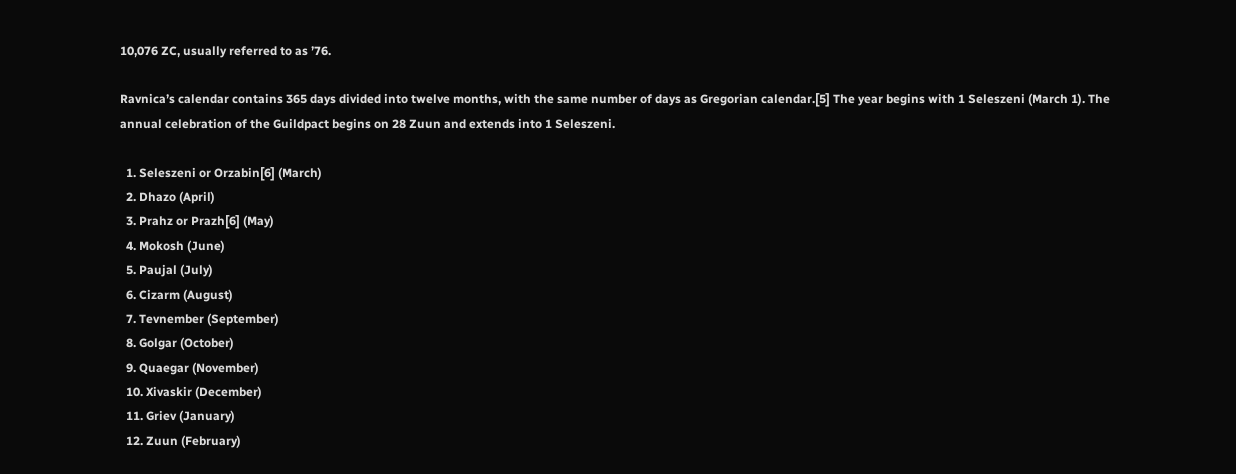10,076 ZC, usually referred to as ’76.

Ravnica’s calendar contains 365 days divided into twelve months, with the same number of days as Gregorian calendar.[5] The year begins with 1 Seleszeni (March 1). The annual celebration of the Guildpact begins on 28 Zuun and extends into 1 Seleszeni.

  1. Seleszeni or Orzabin[6] (March)
  2. Dhazo (April)
  3. Prahz or Prazh[6] (May)
  4. Mokosh (June)
  5. Paujal (July)
  6. Cizarm (August)
  7. Tevnember (September)
  8. Golgar (October)
  9. Quaegar (November)
  10. Xivaskir (December)
  11. Griev (January)
  12. Zuun (February)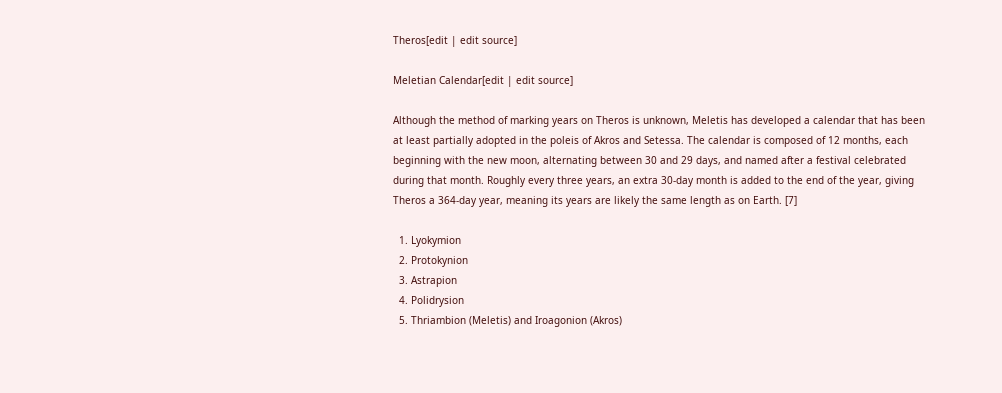Theros[edit | edit source]

Meletian Calendar[edit | edit source]

Although the method of marking years on Theros is unknown, Meletis has developed a calendar that has been at least partially adopted in the poleis of Akros and Setessa. The calendar is composed of 12 months, each beginning with the new moon, alternating between 30 and 29 days, and named after a festival celebrated during that month. Roughly every three years, an extra 30-day month is added to the end of the year, giving Theros a 364-day year, meaning its years are likely the same length as on Earth. [7]

  1. Lyokymion
  2. Protokynion
  3. Astrapion
  4. Polidrysion
  5. Thriambion (Meletis) and Iroagonion (Akros)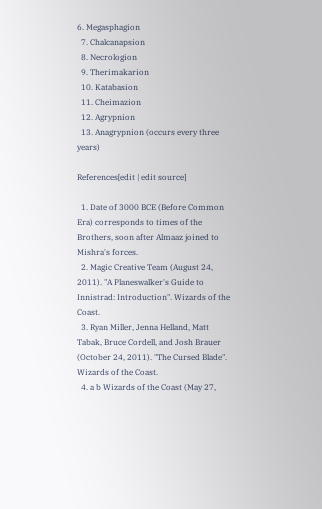6. Megasphagion
  7. Chalcanapsion
  8. Necrologion
  9. Therimakarion
  10. Katabasion
  11. Cheimazion
  12. Agrypnion
  13. Anagrypnion (occurs every three years)

References[edit | edit source]

  1. Date of 3000 BCE (Before Common Era) corresponds to times of the Brothers, soon after Almaaz joined to Mishra's forces.
  2. Magic Creative Team (August 24, 2011). "A Planeswalker's Guide to Innistrad: Introduction". Wizards of the Coast.
  3. Ryan Miller, Jenna Helland, Matt Tabak, Bruce Cordell, and Josh Brauer (October 24, 2011). "The Cursed Blade". Wizards of the Coast.
  4. a b Wizards of the Coast (May 27,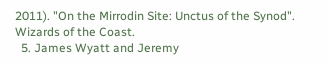2011). "On the Mirrodin Site: Unctus of the Synod". Wizards of the Coast.
  5. James Wyatt and Jeremy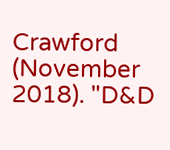Crawford (November 2018). "D&D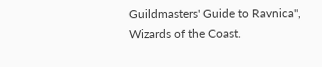Guildmasters' Guide to Ravnica", Wizards of the Coast.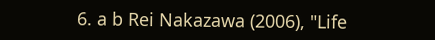6. a b Rei Nakazawa (2006), "Life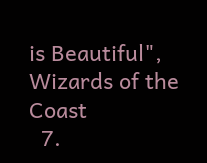is Beautiful", Wizards of the Coast
  7.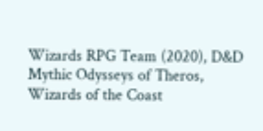Wizards RPG Team (2020), D&D Mythic Odysseys of Theros, Wizards of the Coast